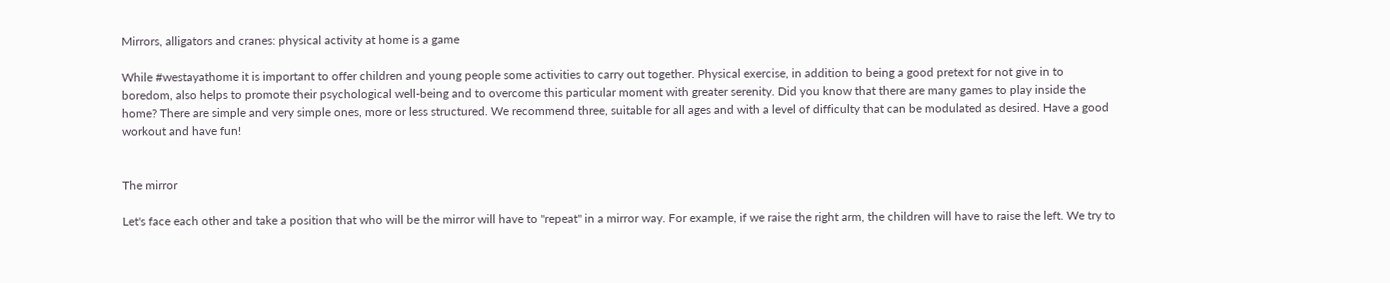Mirrors, alligators and cranes: physical activity at home is a game

While #westayathome it is important to offer children and young people some activities to carry out together. Physical exercise, in addition to being a good pretext for not give in to boredom, also helps to promote their psychological well-being and to overcome this particular moment with greater serenity. Did you know that there are many games to play inside the home? There are simple and very simple ones, more or less structured. We recommend three, suitable for all ages and with a level of difficulty that can be modulated as desired. Have a good workout and have fun!


The mirror

Let's face each other and take a position that who will be the mirror will have to "repeat" in a mirror way. For example, if we raise the right arm, the children will have to raise the left. We try to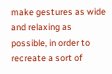make gestures as wide and relaxing as possible, in order to recreate a sort of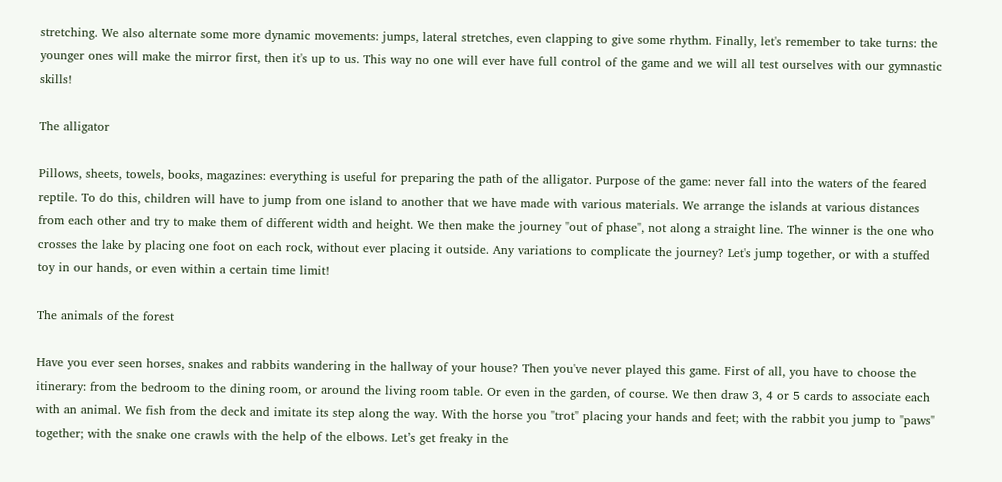stretching. We also alternate some more dynamic movements: jumps, lateral stretches, even clapping to give some rhythm. Finally, let's remember to take turns: the younger ones will make the mirror first, then it's up to us. This way no one will ever have full control of the game and we will all test ourselves with our gymnastic skills!

The alligator

Pillows, sheets, towels, books, magazines: everything is useful for preparing the path of the alligator. Purpose of the game: never fall into the waters of the feared reptile. To do this, children will have to jump from one island to another that we have made with various materials. We arrange the islands at various distances from each other and try to make them of different width and height. We then make the journey "out of phase", not along a straight line. The winner is the one who crosses the lake by placing one foot on each rock, without ever placing it outside. Any variations to complicate the journey? Let's jump together, or with a stuffed toy in our hands, or even within a certain time limit!

The animals of the forest

Have you ever seen horses, snakes and rabbits wandering in the hallway of your house? Then you've never played this game. First of all, you have to choose the itinerary: from the bedroom to the dining room, or around the living room table. Or even in the garden, of course. We then draw 3, 4 or 5 cards to associate each with an animal. We fish from the deck and imitate its step along the way. With the horse you "trot" placing your hands and feet; with the rabbit you jump to "paws" together; with the snake one crawls with the help of the elbows. Let’s get freaky in the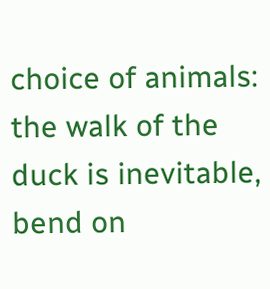choice of animals: the walk of the duck is inevitable, bend on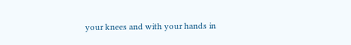your knees and with your hands in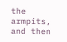the armpits, and then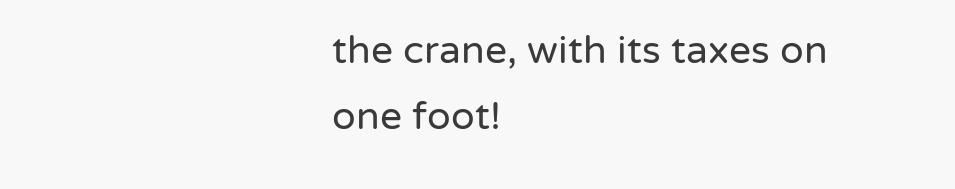the crane, with its taxes on one foot!